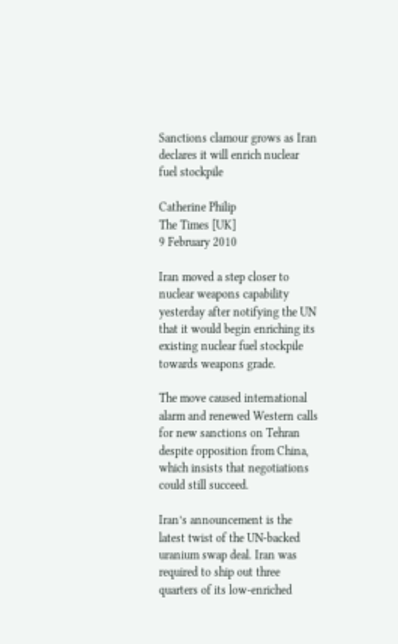Sanctions clamour grows as Iran declares it will enrich nuclear fuel stockpile

Catherine Philip
The Times [UK]
9 February 2010

Iran moved a step closer to nuclear weapons capability yesterday after notifying the UN that it would begin enriching its existing nuclear fuel stockpile towards weapons grade.

The move caused international alarm and renewed Western calls for new sanctions on Tehran despite opposition from China, which insists that negotiations could still succeed.

Iran’s announcement is the latest twist of the UN-backed uranium swap deal. Iran was required to ship out three quarters of its low-enriched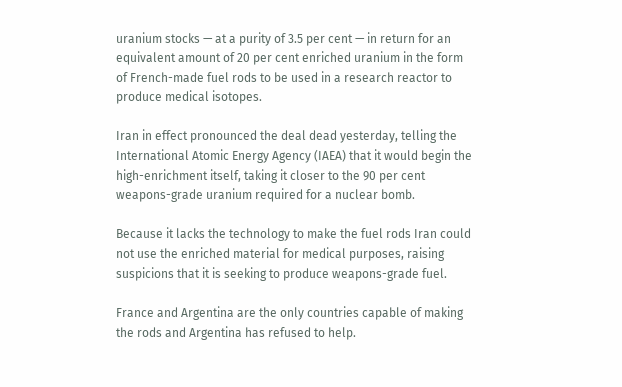uranium stocks — at a purity of 3.5 per cent — in return for an equivalent amount of 20 per cent enriched uranium in the form of French-made fuel rods to be used in a research reactor to produce medical isotopes.

Iran in effect pronounced the deal dead yesterday, telling the International Atomic Energy Agency (IAEA) that it would begin the high-enrichment itself, taking it closer to the 90 per cent weapons-grade uranium required for a nuclear bomb.

Because it lacks the technology to make the fuel rods Iran could not use the enriched material for medical purposes, raising suspicions that it is seeking to produce weapons-grade fuel.

France and Argentina are the only countries capable of making the rods and Argentina has refused to help.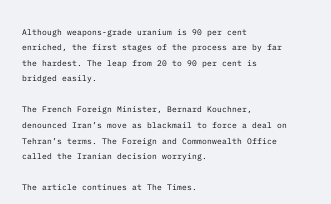Although weapons-grade uranium is 90 per cent enriched, the first stages of the process are by far the hardest. The leap from 20 to 90 per cent is bridged easily.

The French Foreign Minister, Bernard Kouchner, denounced Iran’s move as blackmail to force a deal on Tehran’s terms. The Foreign and Commonwealth Office called the Iranian decision worrying.

The article continues at The Times.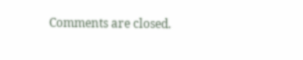Comments are closed.